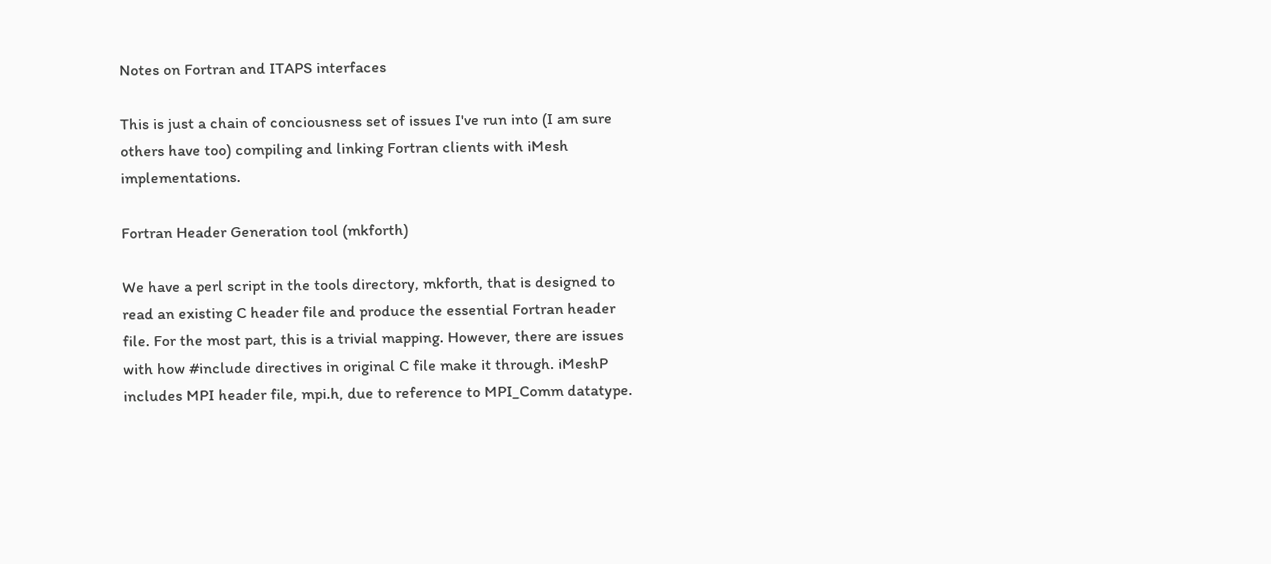Notes on Fortran and ITAPS interfaces

This is just a chain of conciousness set of issues I've run into (I am sure others have too) compiling and linking Fortran clients with iMesh implementations.

Fortran Header Generation tool (mkforth)

We have a perl script in the tools directory, mkforth, that is designed to read an existing C header file and produce the essential Fortran header file. For the most part, this is a trivial mapping. However, there are issues with how #include directives in original C file make it through. iMeshP includes MPI header file, mpi.h, due to reference to MPI_Comm datatype.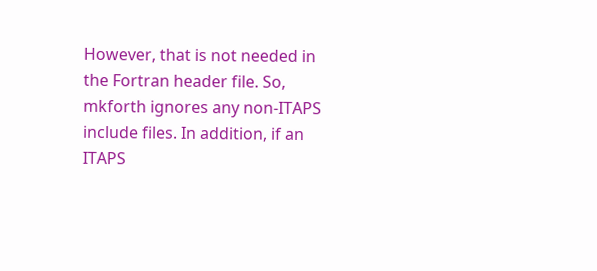However, that is not needed in the Fortran header file. So, mkforth ignores any non-ITAPS include files. In addition, if an ITAPS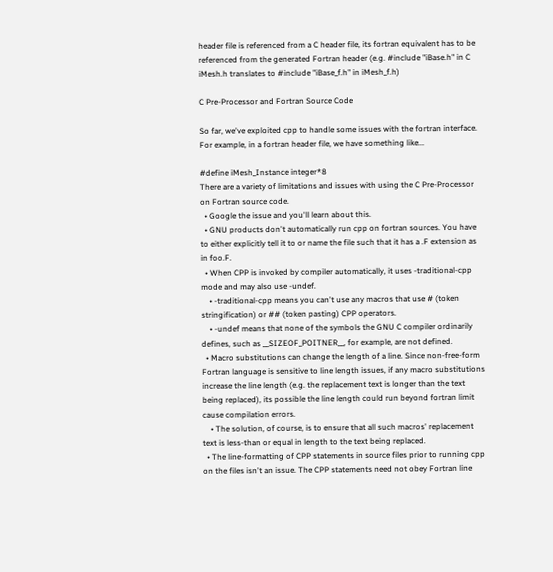header file is referenced from a C header file, its fortran equivalent has to be referenced from the generated Fortran header (e.g. #include "iBase.h" in C iMesh.h translates to #include "iBase_f.h" in iMesh_f.h)

C Pre-Processor and Fortran Source Code

So far, we've exploited cpp to handle some issues with the fortran interface. For example, in a fortran header file, we have something like...

#define iMesh_Instance integer*8
There are a variety of limitations and issues with using the C Pre-Processor on Fortran source code.
  • Google the issue and you'll learn about this.
  • GNU products don't automatically run cpp on fortran sources. You have to either explicitly tell it to or name the file such that it has a .F extension as in foo.F.
  • When CPP is invoked by compiler automatically, it uses -traditional-cpp mode and may also use -undef.
    • -traditional-cpp means you can't use any macros that use # (token stringification) or ## (token pasting) CPP operators.
    • -undef means that none of the symbols the GNU C compiler ordinarily defines, such as __SIZEOF_POITNER__, for example, are not defined.
  • Macro substitutions can change the length of a line. Since non-free-form Fortran language is sensitive to line length issues, if any macro substitutions increase the line length (e.g. the replacement text is longer than the text being replaced), its possible the line length could run beyond fortran limit cause compilation errors.
    • The solution, of course, is to ensure that all such macros' replacement text is less-than or equal in length to the text being replaced.
  • The line-formatting of CPP statements in source files prior to running cpp on the files isn't an issue. The CPP statements need not obey Fortran line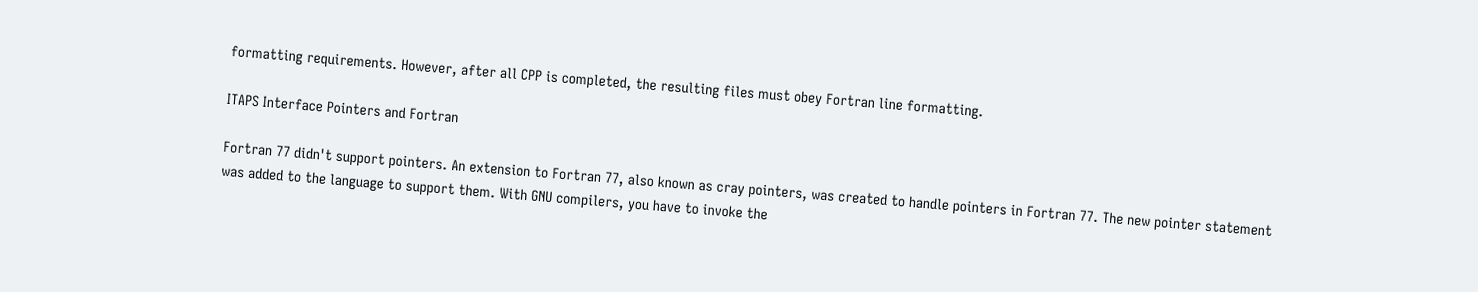formatting requirements. However, after all CPP is completed, the resulting files must obey Fortran line formatting.

ITAPS Interface Pointers and Fortran

Fortran 77 didn't support pointers. An extension to Fortran 77, also known as cray pointers, was created to handle pointers in Fortran 77. The new pointer statement was added to the language to support them. With GNU compilers, you have to invoke the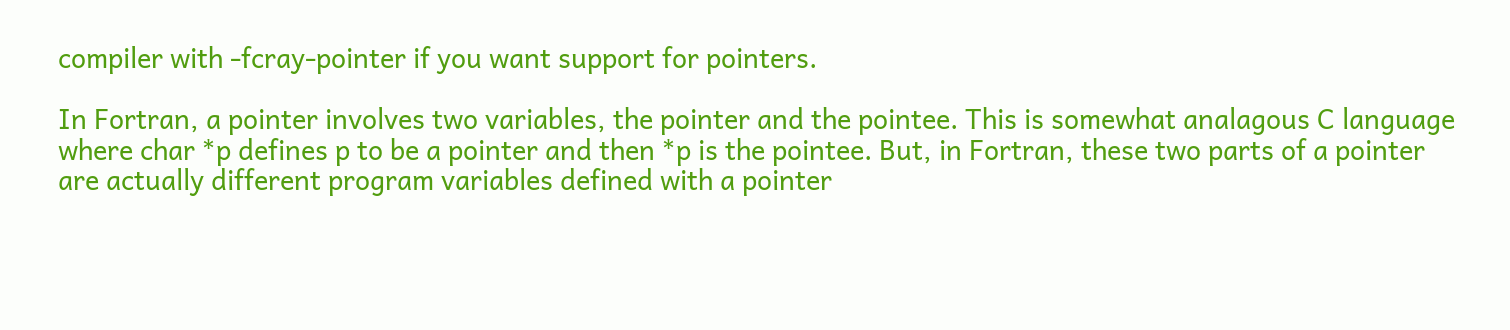compiler with -fcray-pointer if you want support for pointers.

In Fortran, a pointer involves two variables, the pointer and the pointee. This is somewhat analagous C language where char *p defines p to be a pointer and then *p is the pointee. But, in Fortran, these two parts of a pointer are actually different program variables defined with a pointer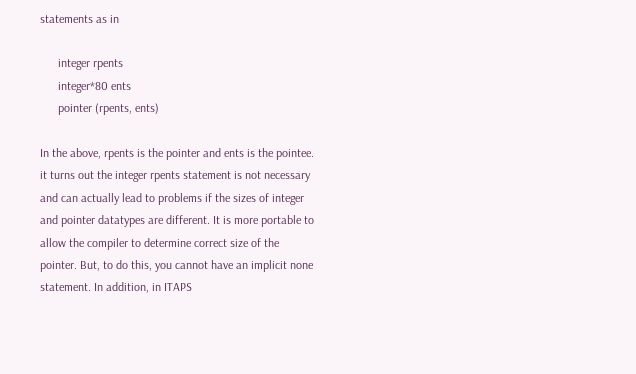statements as in

      integer rpents
      integer*80 ents
      pointer (rpents, ents)

In the above, rpents is the pointer and ents is the pointee. it turns out the integer rpents statement is not necessary and can actually lead to problems if the sizes of integer and pointer datatypes are different. It is more portable to allow the compiler to determine correct size of the pointer. But, to do this, you cannot have an implicit none statement. In addition, in ITAPS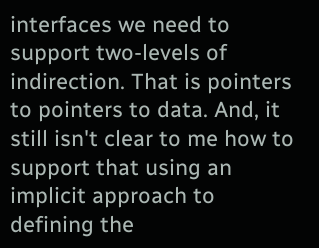interfaces we need to support two-levels of indirection. That is pointers to pointers to data. And, it still isn't clear to me how to support that using an implicit approach to defining the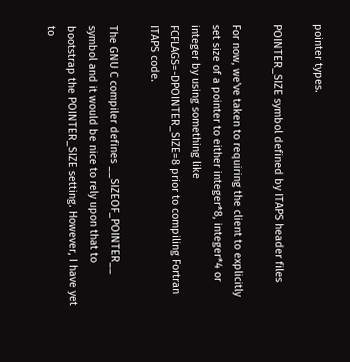pointer types.

POINTER_SIZE symbol defined by ITAPS header files

For now, we've taken to requiring the client to explicitly set size of a pointer to either integer*8, integer*4 or integer by using something like FCFLAGS=-DPOINTER_SIZE=8 prior to compiling Fortran ITAPS code.

The GNU C compiler defines __SIZEOF_POINTER__ symbol and it would be nice to rely upon that to bootstrap the POINTER_SIZE setting. However, I have yet to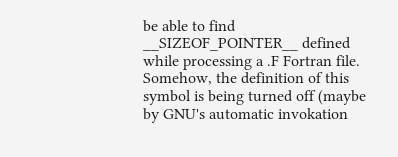be able to find __SIZEOF_POINTER__ defined while processing a .F Fortran file. Somehow, the definition of this symbol is being turned off (maybe by GNU's automatic invokation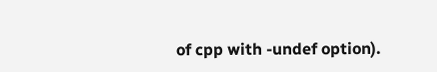of cpp with -undef option).